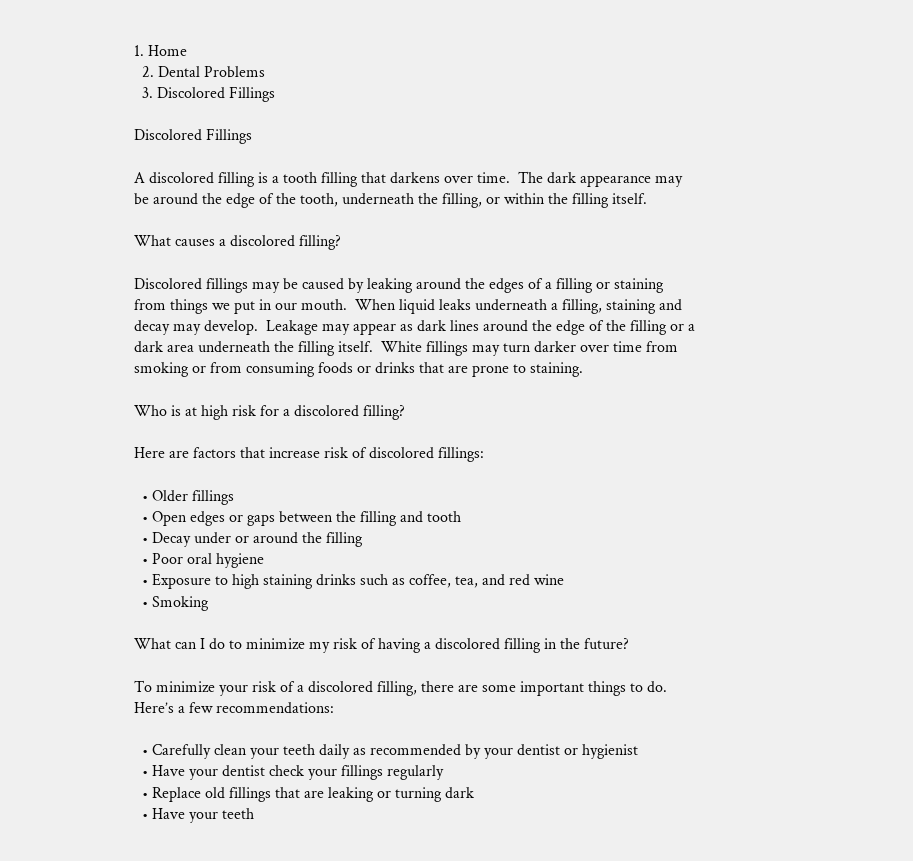1. Home
  2. Dental Problems
  3. Discolored Fillings

Discolored Fillings

A discolored filling is a tooth filling that darkens over time.  The dark appearance may be around the edge of the tooth, underneath the filling, or within the filling itself.

What causes a discolored filling?

Discolored fillings may be caused by leaking around the edges of a filling or staining from things we put in our mouth.  When liquid leaks underneath a filling, staining and decay may develop.  Leakage may appear as dark lines around the edge of the filling or a dark area underneath the filling itself.  White fillings may turn darker over time from smoking or from consuming foods or drinks that are prone to staining.

Who is at high risk for a discolored filling?

Here are factors that increase risk of discolored fillings:

  • Older fillings
  • Open edges or gaps between the filling and tooth
  • Decay under or around the filling
  • Poor oral hygiene
  • Exposure to high staining drinks such as coffee, tea, and red wine
  • Smoking

What can I do to minimize my risk of having a discolored filling in the future?

To minimize your risk of a discolored filling, there are some important things to do.  Here’s a few recommendations:

  • Carefully clean your teeth daily as recommended by your dentist or hygienist
  • Have your dentist check your fillings regularly
  • Replace old fillings that are leaking or turning dark
  • Have your teeth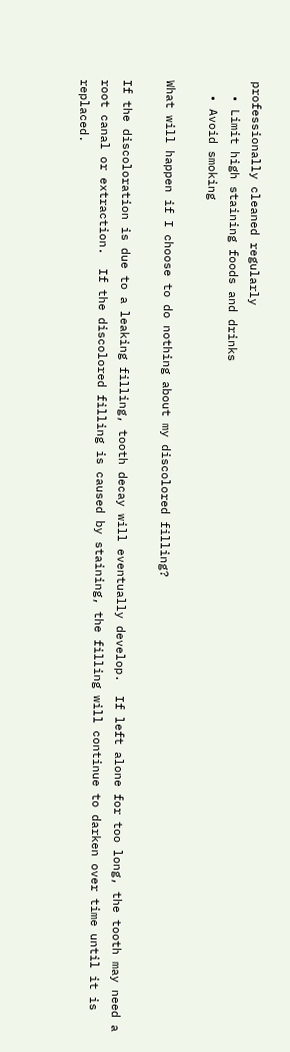professionally cleaned regularly
  • Limit high staining foods and drinks
  • Avoid smoking

What will happen if I choose to do nothing about my discolored filling?

If the discoloration is due to a leaking filling, tooth decay will eventually develop.  If left alone for too long, the tooth may need a root canal or extraction.  If the discolored filling is caused by staining, the filling will continue to darken over time until it is replaced.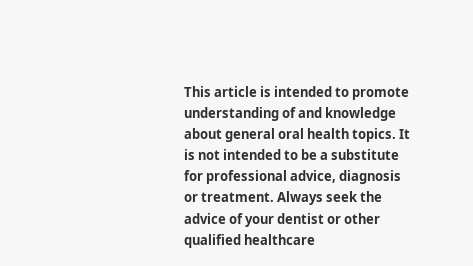This article is intended to promote understanding of and knowledge about general oral health topics. It is not intended to be a substitute for professional advice, diagnosis or treatment. Always seek the advice of your dentist or other qualified healthcare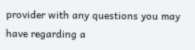provider with any questions you may have regarding a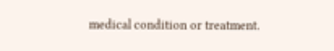medical condition or treatment.